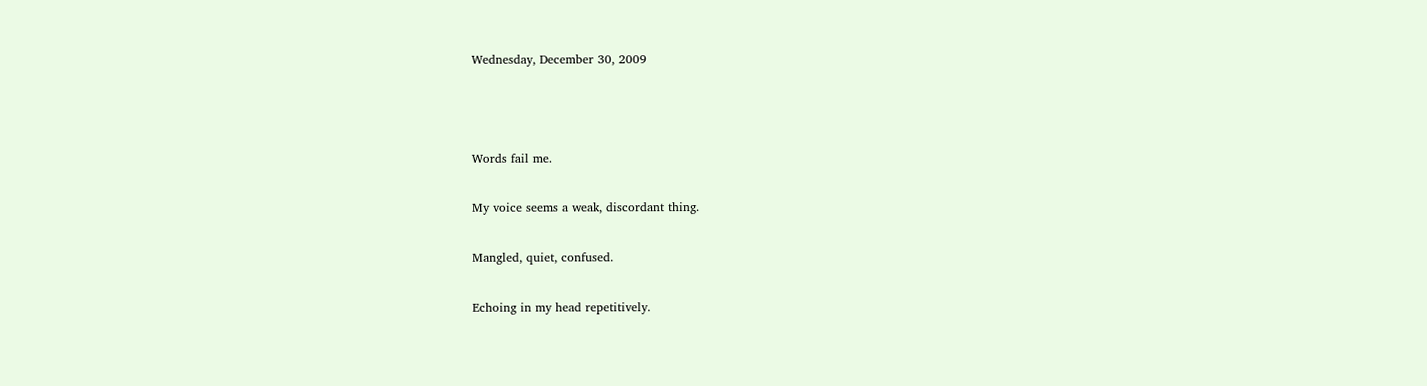Wednesday, December 30, 2009



Words fail me.

My voice seems a weak, discordant thing.

Mangled, quiet, confused.

Echoing in my head repetitively.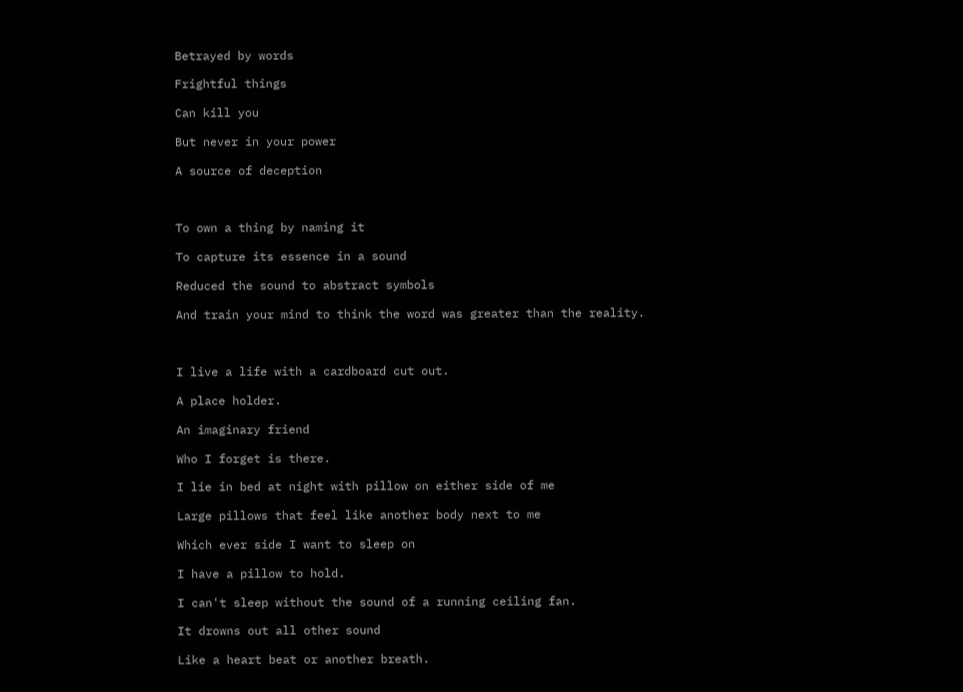Betrayed by words

Frightful things

Can kill you

But never in your power

A source of deception



To own a thing by naming it

To capture its essence in a sound

Reduced the sound to abstract symbols

And train your mind to think the word was greater than the reality.



I live a life with a cardboard cut out.

A place holder.

An imaginary friend

Who I forget is there.

I lie in bed at night with pillow on either side of me

Large pillows that feel like another body next to me

Which ever side I want to sleep on

I have a pillow to hold.

I can't sleep without the sound of a running ceiling fan.

It drowns out all other sound

Like a heart beat or another breath.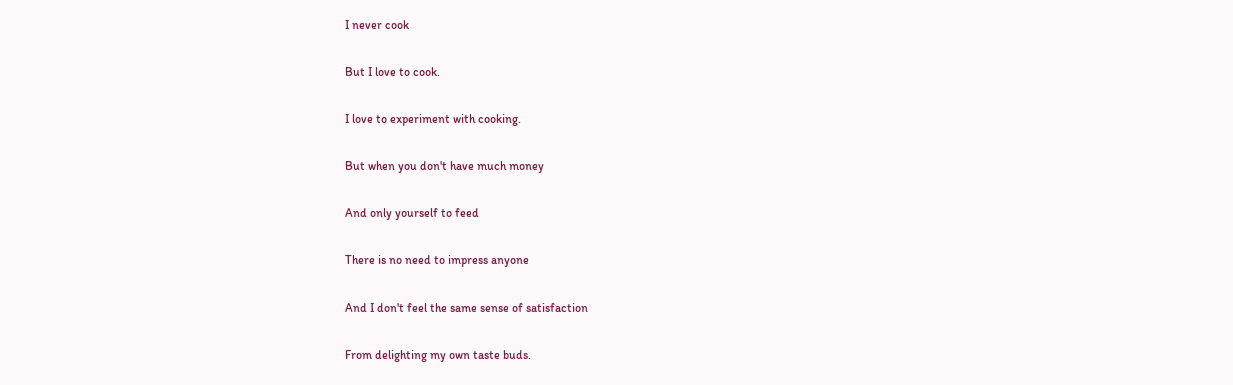I never cook

But I love to cook.

I love to experiment with cooking.

But when you don't have much money

And only yourself to feed

There is no need to impress anyone

And I don't feel the same sense of satisfaction

From delighting my own taste buds.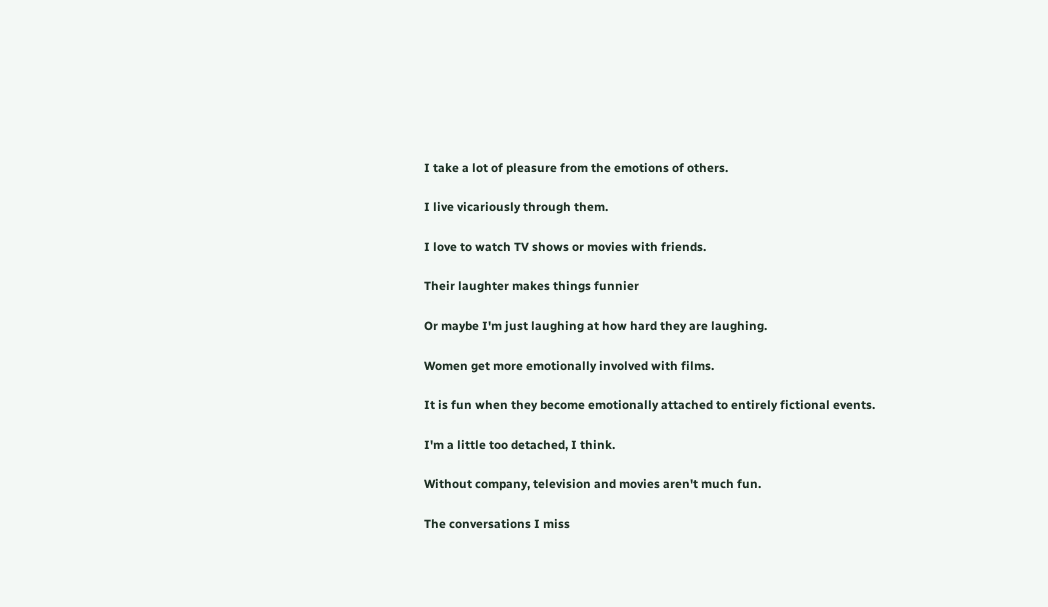I take a lot of pleasure from the emotions of others.

I live vicariously through them.

I love to watch TV shows or movies with friends.

Their laughter makes things funnier

Or maybe I'm just laughing at how hard they are laughing.

Women get more emotionally involved with films.

It is fun when they become emotionally attached to entirely fictional events.

I'm a little too detached, I think.

Without company, television and movies aren't much fun.

The conversations I miss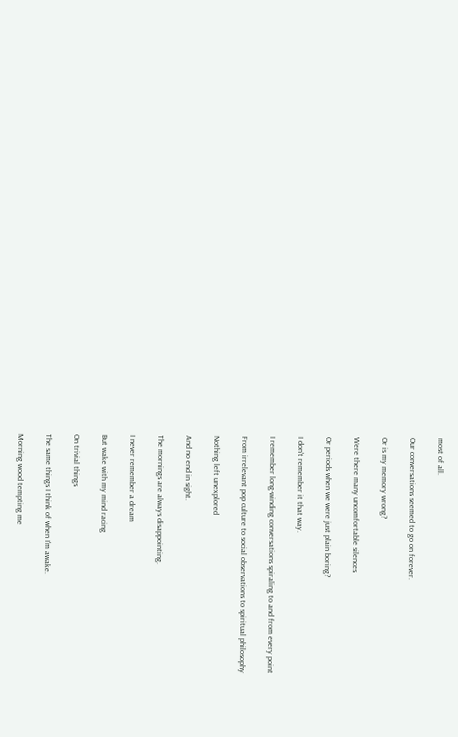most of all.

Our conversations seemed to go on forever.

Or is my memory wrong?

Were there many uncomfortable silences

Or periods when we were just plain boring?

I don't remember it that way.

I remember long-winding conversations spiraling to and from every point

From irrelevant pop culture to social observations to spiritual philosophy

Nothing left unexplored

And no end in sight.

The mornings are always disappointing.

I never remember a dream

But wake with my mind racing

On trivial things

The same things I think of when I'm awake.

Morning wood tempting me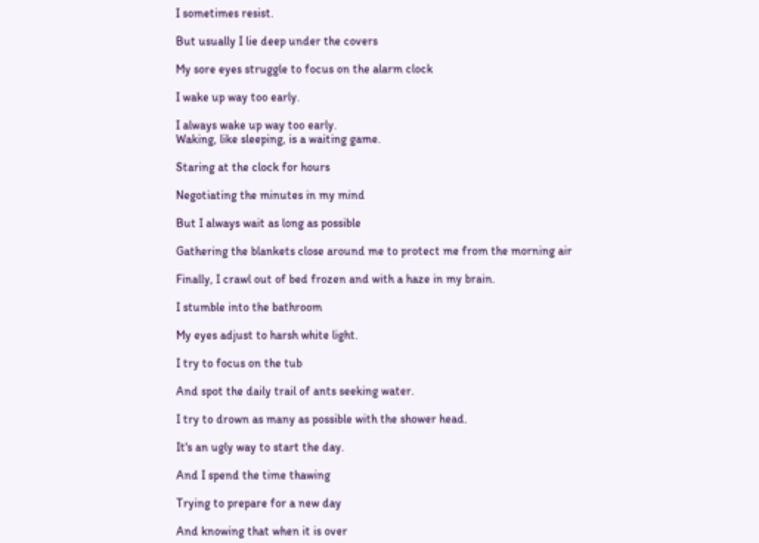I sometimes resist.

But usually I lie deep under the covers

My sore eyes struggle to focus on the alarm clock

I wake up way too early.

I always wake up way too early.
Waking, like sleeping, is a waiting game.

Staring at the clock for hours

Negotiating the minutes in my mind

But I always wait as long as possible

Gathering the blankets close around me to protect me from the morning air

Finally, I crawl out of bed frozen and with a haze in my brain.

I stumble into the bathroom

My eyes adjust to harsh white light.

I try to focus on the tub

And spot the daily trail of ants seeking water.

I try to drown as many as possible with the shower head.

It's an ugly way to start the day.

And I spend the time thawing

Trying to prepare for a new day

And knowing that when it is over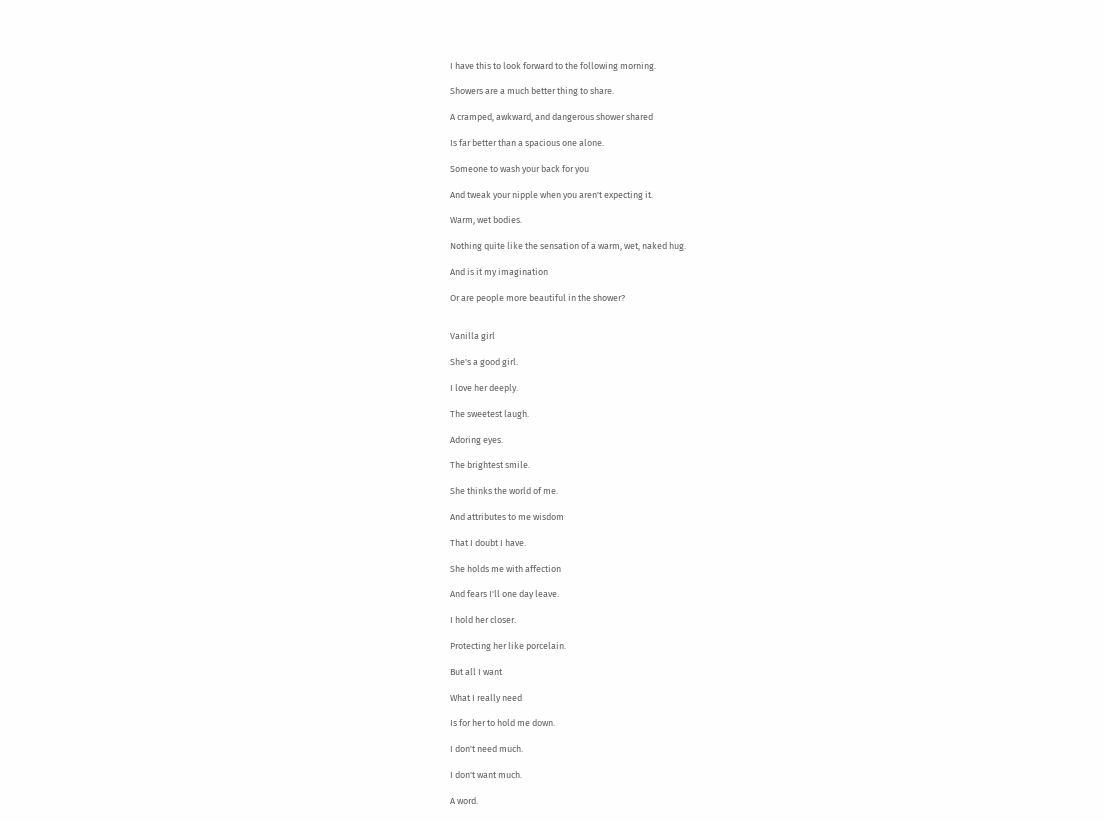I have this to look forward to the following morning.

Showers are a much better thing to share.

A cramped, awkward, and dangerous shower shared

Is far better than a spacious one alone.

Someone to wash your back for you

And tweak your nipple when you aren't expecting it.

Warm, wet bodies.

Nothing quite like the sensation of a warm, wet, naked hug.

And is it my imagination

Or are people more beautiful in the shower?


Vanilla girl

She's a good girl.

I love her deeply.

The sweetest laugh.

Adoring eyes.

The brightest smile.

She thinks the world of me.

And attributes to me wisdom

That I doubt I have.

She holds me with affection

And fears I'll one day leave.

I hold her closer.

Protecting her like porcelain.

But all I want

What I really need

Is for her to hold me down.

I don't need much.

I don't want much.

A word.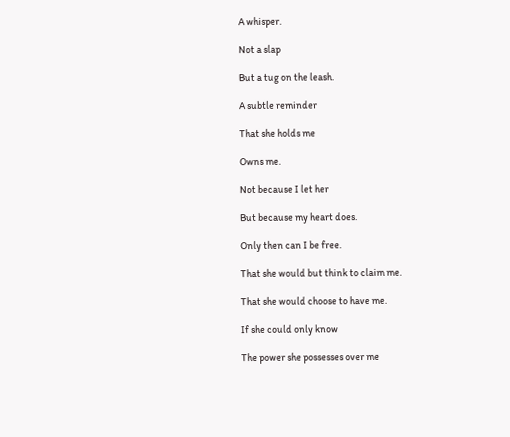A whisper.

Not a slap

But a tug on the leash.

A subtle reminder

That she holds me

Owns me.

Not because I let her

But because my heart does.

Only then can I be free.

That she would but think to claim me.

That she would choose to have me.

If she could only know

The power she possesses over me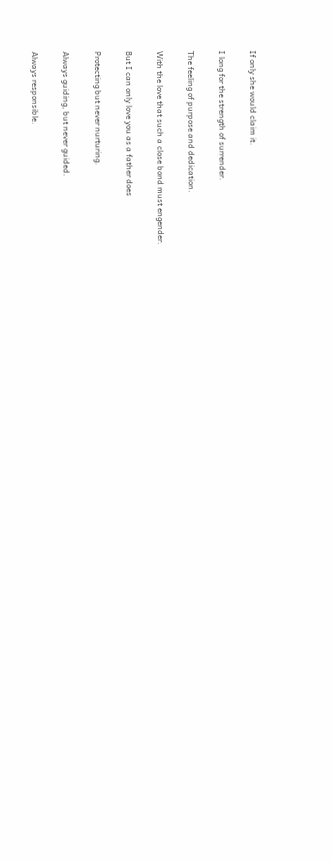If only she would claim it.

I long for the strength of surrender.

The feeling of purpose and dedication.

With the love that such a close bond must engender.

But I can only love you as a father does

Protecting but never nurturing.

Always guiding, but never guided.

Always responsible.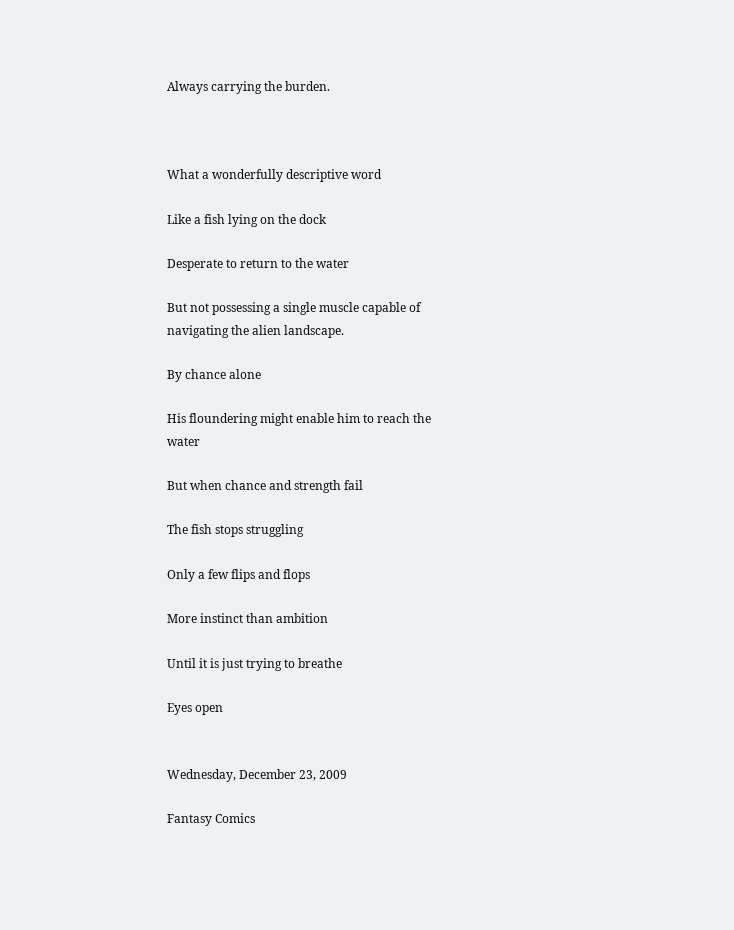Always carrying the burden.



What a wonderfully descriptive word

Like a fish lying on the dock

Desperate to return to the water

But not possessing a single muscle capable of navigating the alien landscape.

By chance alone

His floundering might enable him to reach the water

But when chance and strength fail

The fish stops struggling

Only a few flips and flops

More instinct than ambition

Until it is just trying to breathe

Eyes open


Wednesday, December 23, 2009

Fantasy Comics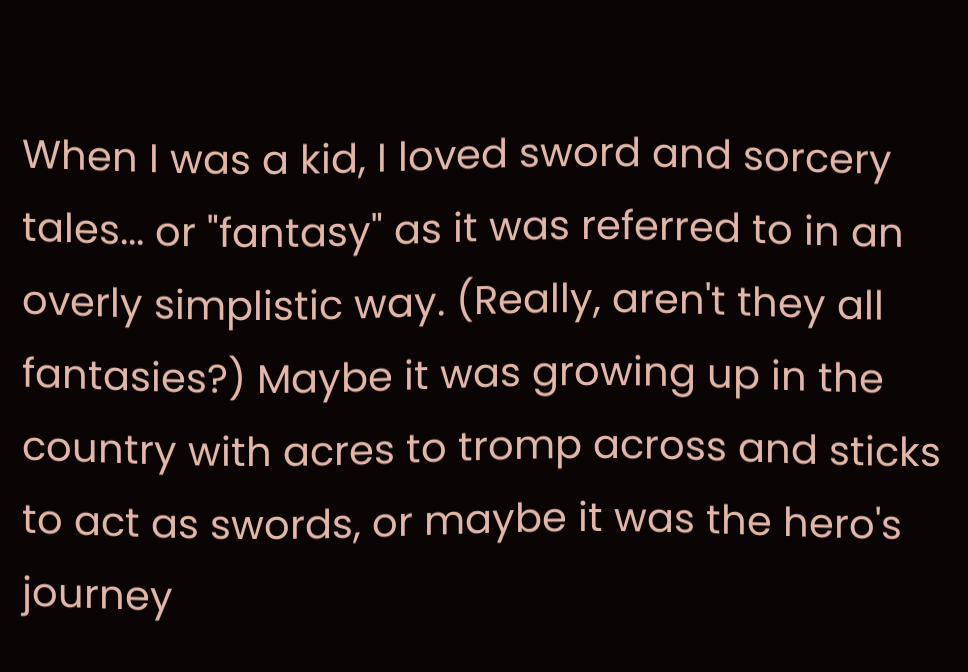When I was a kid, I loved sword and sorcery tales... or "fantasy" as it was referred to in an overly simplistic way. (Really, aren't they all fantasies?) Maybe it was growing up in the country with acres to tromp across and sticks to act as swords, or maybe it was the hero's journey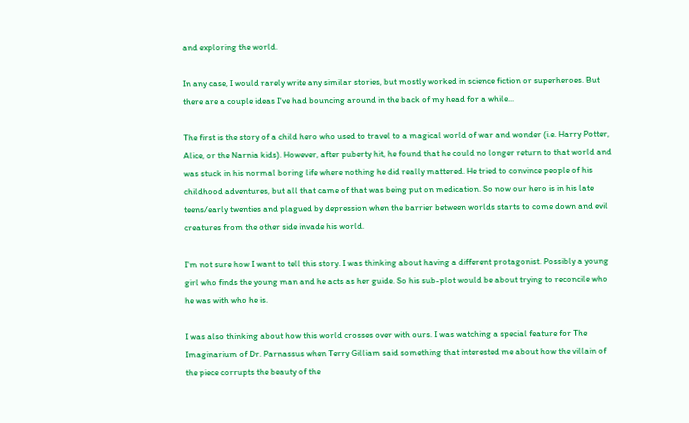and exploring the world.

In any case, I would rarely write any similar stories, but mostly worked in science fiction or superheroes. But there are a couple ideas I've had bouncing around in the back of my head for a while...

The first is the story of a child hero who used to travel to a magical world of war and wonder (i.e. Harry Potter, Alice, or the Narnia kids). However, after puberty hit, he found that he could no longer return to that world and was stuck in his normal boring life where nothing he did really mattered. He tried to convince people of his childhood adventures, but all that came of that was being put on medication. So now our hero is in his late teens/early twenties and plagued by depression when the barrier between worlds starts to come down and evil creatures from the other side invade his world.

I'm not sure how I want to tell this story. I was thinking about having a different protagonist. Possibly a young girl who finds the young man and he acts as her guide. So his sub-plot would be about trying to reconcile who he was with who he is.

I was also thinking about how this world crosses over with ours. I was watching a special feature for The Imaginarium of Dr. Parnassus when Terry Gilliam said something that interested me about how the villain of the piece corrupts the beauty of the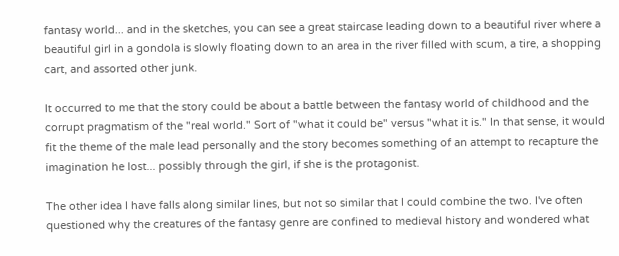fantasy world... and in the sketches, you can see a great staircase leading down to a beautiful river where a beautiful girl in a gondola is slowly floating down to an area in the river filled with scum, a tire, a shopping cart, and assorted other junk.

It occurred to me that the story could be about a battle between the fantasy world of childhood and the corrupt pragmatism of the "real world." Sort of "what it could be" versus "what it is." In that sense, it would fit the theme of the male lead personally and the story becomes something of an attempt to recapture the imagination he lost... possibly through the girl, if she is the protagonist.

The other idea I have falls along similar lines, but not so similar that I could combine the two. I've often questioned why the creatures of the fantasy genre are confined to medieval history and wondered what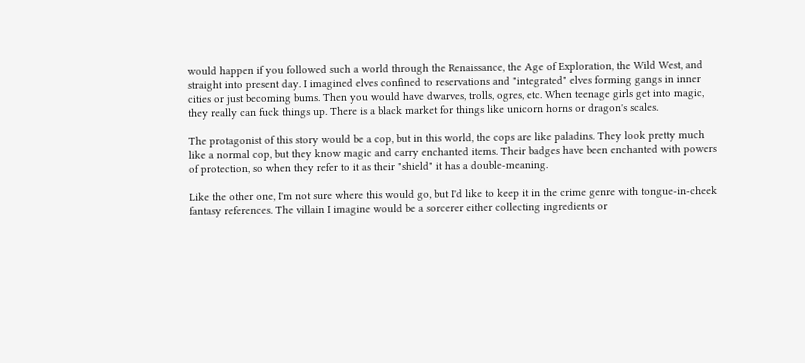would happen if you followed such a world through the Renaissance, the Age of Exploration, the Wild West, and straight into present day. I imagined elves confined to reservations and "integrated" elves forming gangs in inner cities or just becoming bums. Then you would have dwarves, trolls, ogres, etc. When teenage girls get into magic, they really can fuck things up. There is a black market for things like unicorn horns or dragon's scales.

The protagonist of this story would be a cop, but in this world, the cops are like paladins. They look pretty much like a normal cop, but they know magic and carry enchanted items. Their badges have been enchanted with powers of protection, so when they refer to it as their "shield" it has a double-meaning.

Like the other one, I'm not sure where this would go, but I'd like to keep it in the crime genre with tongue-in-cheek fantasy references. The villain I imagine would be a sorcerer either collecting ingredients or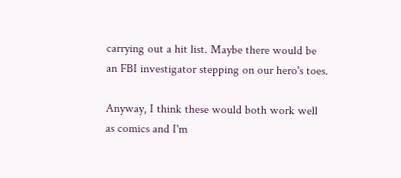carrying out a hit list. Maybe there would be an FBI investigator stepping on our hero's toes.

Anyway, I think these would both work well as comics and I'm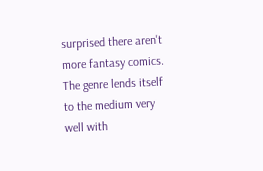surprised there aren't more fantasy comics. The genre lends itself to the medium very well with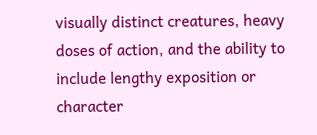visually distinct creatures, heavy doses of action, and the ability to include lengthy exposition or character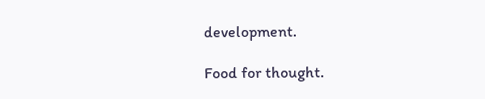development.

Food for thought.